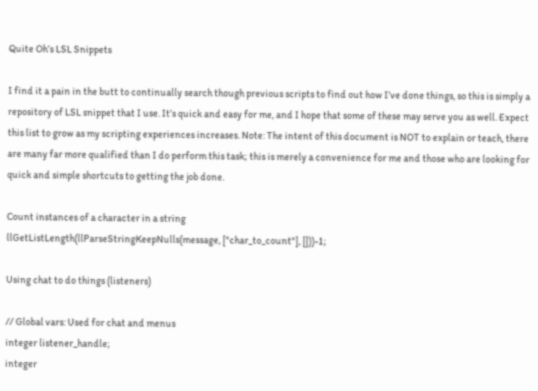Quite Oh’s LSL Snippets

I find it a pain in the butt to continually search though previous scripts to find out how I’ve done things, so this is simply a repository of LSL snippet that I use. It’s quick and easy for me, and I hope that some of these may serve you as well. Expect this list to grow as my scripting experiences increases. Note: The intent of this document is NOT to explain or teach, there are many far more qualified than I do perform this task; this is merely a convenience for me and those who are looking for quick and simple shortcuts to getting the job done.

Count instances of a character in a string
llGetListLength(llParseStringKeepNulls(message, ["char_to_count"], []))-1;

Using chat to do things (listeners)

// Global vars: Used for chat and menus
integer listener_handle;
integer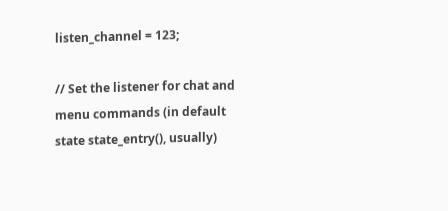listen_channel = 123;

// Set the listener for chat and menu commands (in default state state_entry(), usually)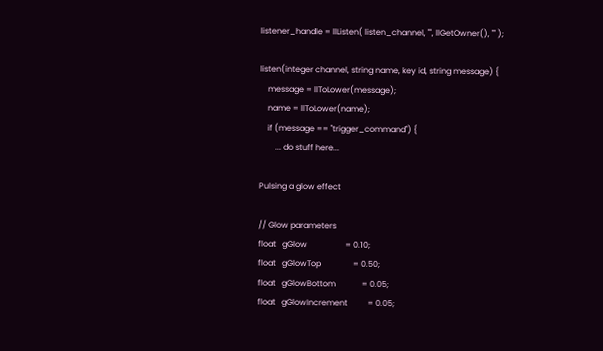listener_handle = llListen( listen_channel, "", llGetOwner(), "" );

listen(integer channel, string name, key id, string message) {
    message = llToLower(message);
    name = llToLower(name);
    if (message == "trigger_command") {
        ... do stuff here...

Pulsing a glow effect

// Glow parameters
float   gGlow                   = 0.10;
float   gGlowTop                = 0.50;
float   gGlowBottom             = 0.05;
float   gGlowIncrement          = 0.05;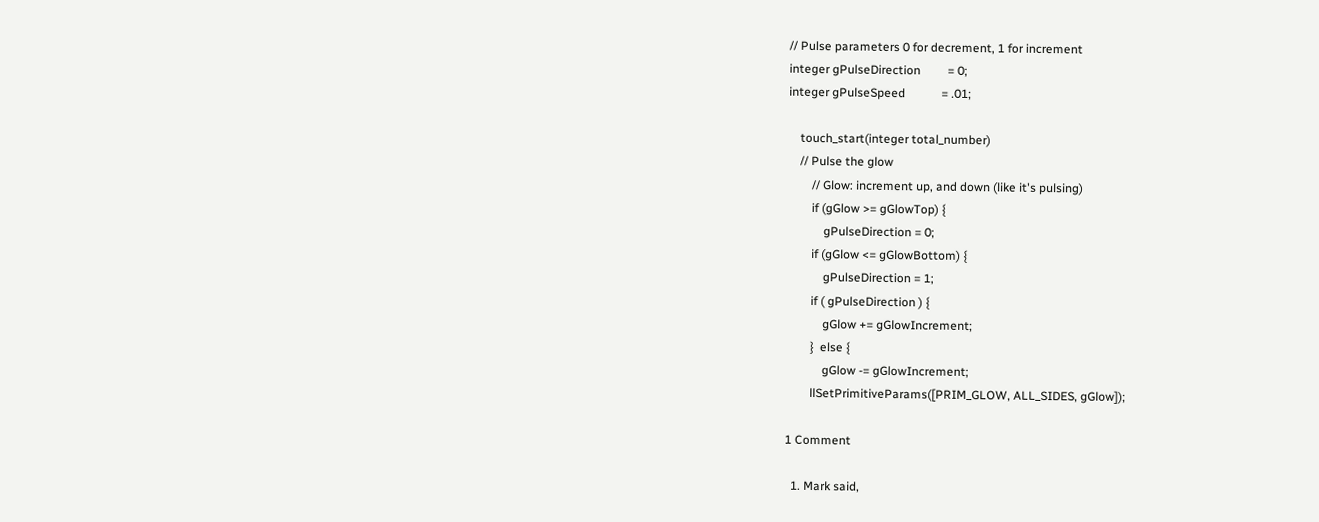// Pulse parameters 0 for decrement, 1 for increment
integer gPulseDirection         = 0;
integer gPulseSpeed            = .01;

    touch_start(integer total_number)
    // Pulse the glow
        // Glow: increment up, and down (like it's pulsing)
        if (gGlow >= gGlowTop) {
            gPulseDirection = 0;
        if (gGlow <= gGlowBottom) {
            gPulseDirection = 1;
        if ( gPulseDirection ) {
            gGlow += gGlowIncrement;
        }  else {
            gGlow -= gGlowIncrement;
        llSetPrimitiveParams([PRIM_GLOW, ALL_SIDES, gGlow]);

1 Comment

  1. Mark said,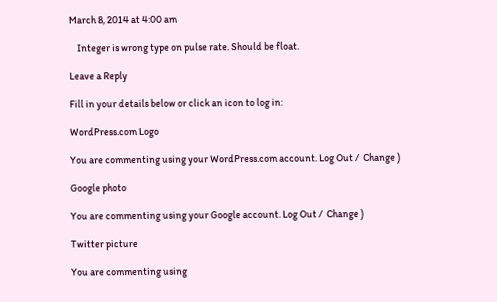March 8, 2014 at 4:00 am

    Integer is wrong type on pulse rate. Should be float.

Leave a Reply

Fill in your details below or click an icon to log in:

WordPress.com Logo

You are commenting using your WordPress.com account. Log Out /  Change )

Google photo

You are commenting using your Google account. Log Out /  Change )

Twitter picture

You are commenting using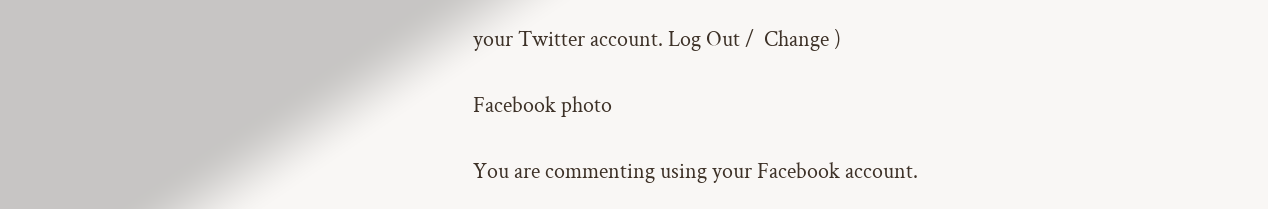your Twitter account. Log Out /  Change )

Facebook photo

You are commenting using your Facebook account.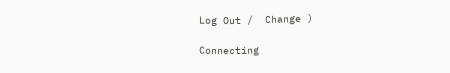Log Out /  Change )

Connecting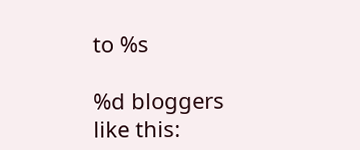to %s

%d bloggers like this: